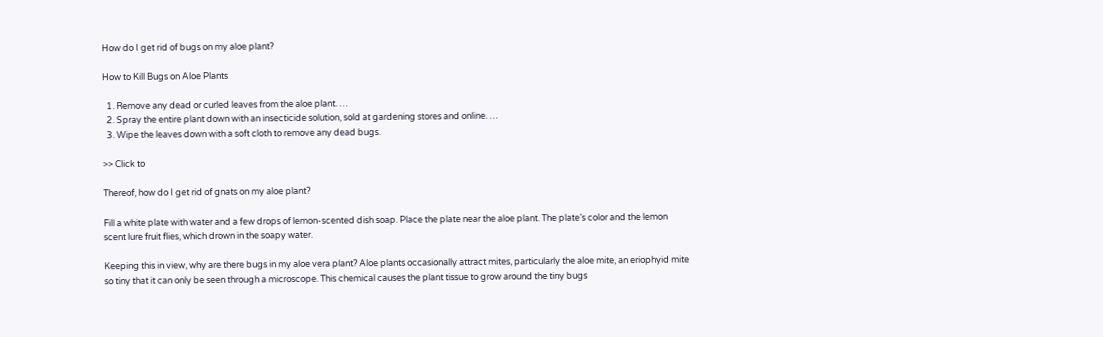How do I get rid of bugs on my aloe plant?

How to Kill Bugs on Aloe Plants

  1. Remove any dead or curled leaves from the aloe plant. …
  2. Spray the entire plant down with an insecticide solution, sold at gardening stores and online. …
  3. Wipe the leaves down with a soft cloth to remove any dead bugs.

>> Click to

Thereof, how do I get rid of gnats on my aloe plant?

Fill a white plate with water and a few drops of lemon-scented dish soap. Place the plate near the aloe plant. The plate’s color and the lemon scent lure fruit flies, which drown in the soapy water.

Keeping this in view, why are there bugs in my aloe vera plant? Aloe plants occasionally attract mites, particularly the aloe mite, an eriophyid mite so tiny that it can only be seen through a microscope. This chemical causes the plant tissue to grow around the tiny bugs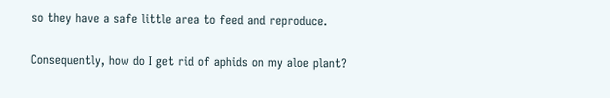so they have a safe little area to feed and reproduce.

Consequently, how do I get rid of aphids on my aloe plant?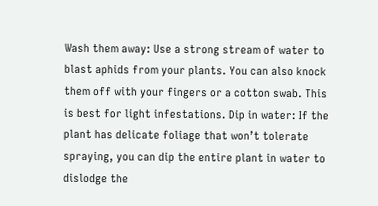Wash them away: Use a strong stream of water to blast aphids from your plants. You can also knock them off with your fingers or a cotton swab. This is best for light infestations. Dip in water: If the plant has delicate foliage that won’t tolerate spraying, you can dip the entire plant in water to dislodge the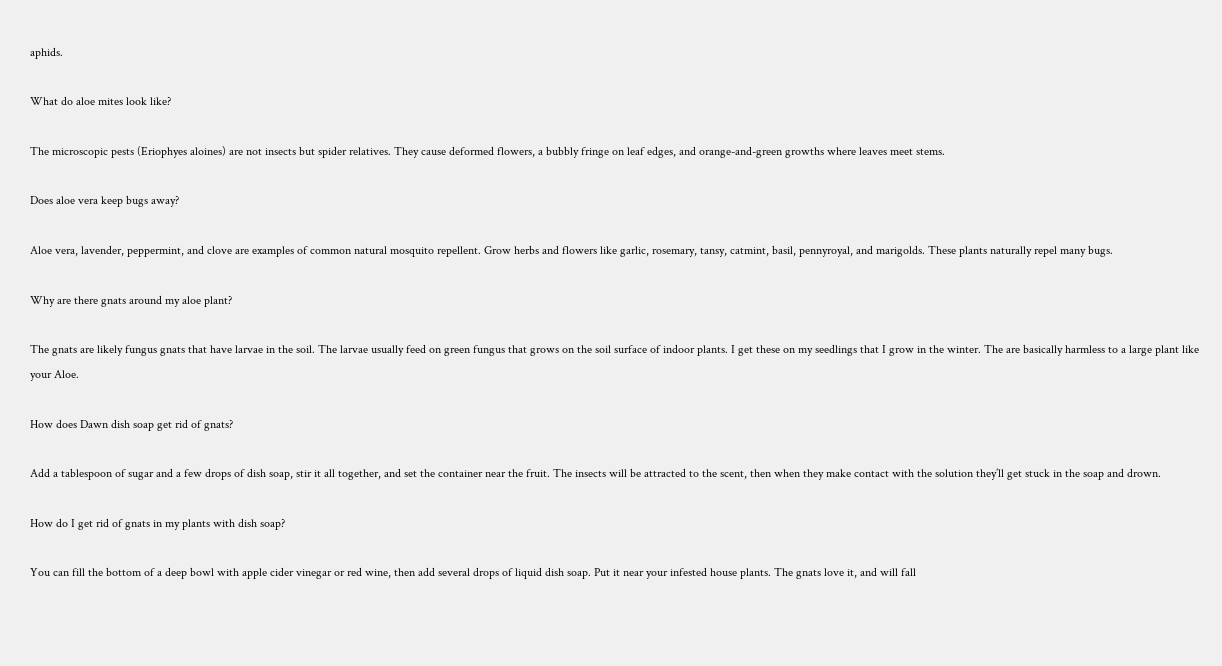aphids.

What do aloe mites look like?

The microscopic pests (Eriophyes aloines) are not insects but spider relatives. They cause deformed flowers, a bubbly fringe on leaf edges, and orange-and-green growths where leaves meet stems.

Does aloe vera keep bugs away?

Aloe vera, lavender, peppermint, and clove are examples of common natural mosquito repellent. Grow herbs and flowers like garlic, rosemary, tansy, catmint, basil, pennyroyal, and marigolds. These plants naturally repel many bugs.

Why are there gnats around my aloe plant?

The gnats are likely fungus gnats that have larvae in the soil. The larvae usually feed on green fungus that grows on the soil surface of indoor plants. I get these on my seedlings that I grow in the winter. The are basically harmless to a large plant like your Aloe.

How does Dawn dish soap get rid of gnats?

Add a tablespoon of sugar and a few drops of dish soap, stir it all together, and set the container near the fruit. The insects will be attracted to the scent, then when they make contact with the solution they’ll get stuck in the soap and drown.

How do I get rid of gnats in my plants with dish soap?

You can fill the bottom of a deep bowl with apple cider vinegar or red wine, then add several drops of liquid dish soap. Put it near your infested house plants. The gnats love it, and will fall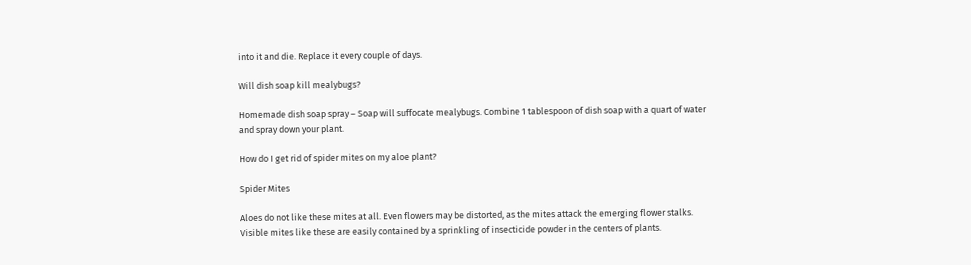into it and die. Replace it every couple of days.

Will dish soap kill mealybugs?

Homemade dish soap spray – Soap will suffocate mealybugs. Combine 1 tablespoon of dish soap with a quart of water and spray down your plant.

How do I get rid of spider mites on my aloe plant?

Spider Mites

Aloes do not like these mites at all. Even flowers may be distorted, as the mites attack the emerging flower stalks. Visible mites like these are easily contained by a sprinkling of insecticide powder in the centers of plants.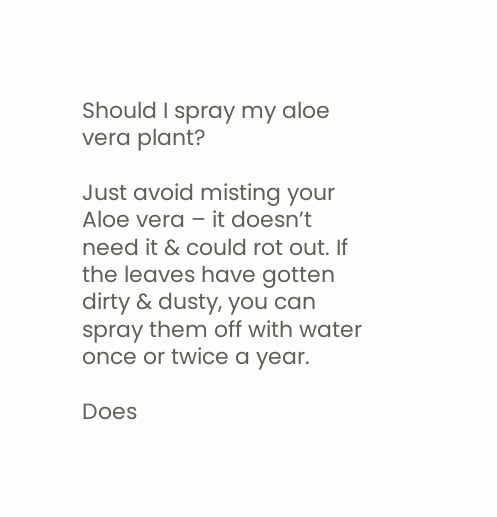Should I spray my aloe vera plant?

Just avoid misting your Aloe vera – it doesn’t need it & could rot out. If the leaves have gotten dirty & dusty, you can spray them off with water once or twice a year.

Does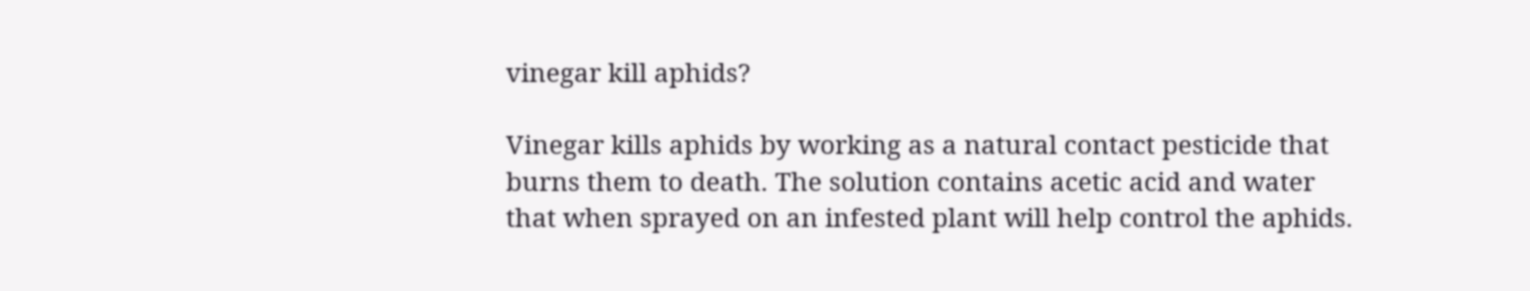vinegar kill aphids?

Vinegar kills aphids by working as a natural contact pesticide that burns them to death. The solution contains acetic acid and water that when sprayed on an infested plant will help control the aphids.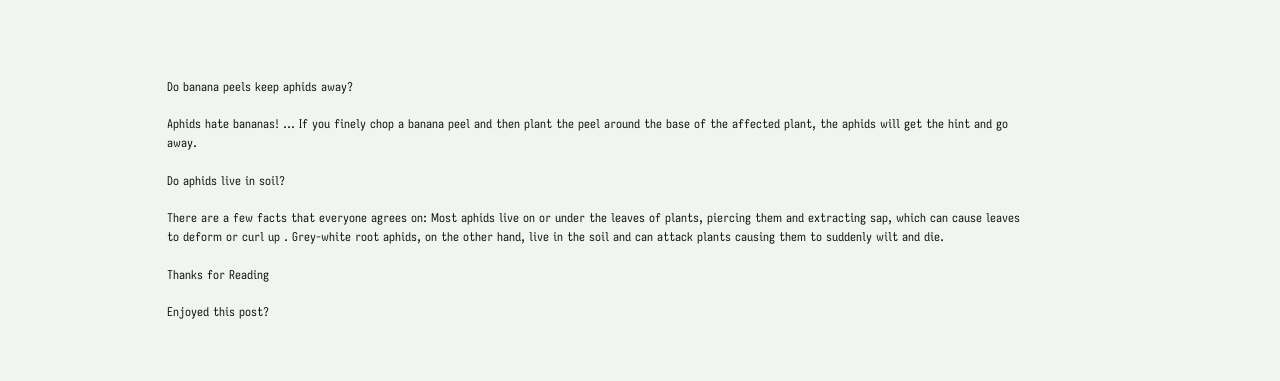Do banana peels keep aphids away?

Aphids hate bananas! … If you finely chop a banana peel and then plant the peel around the base of the affected plant, the aphids will get the hint and go away.

Do aphids live in soil?

There are a few facts that everyone agrees on: Most aphids live on or under the leaves of plants, piercing them and extracting sap, which can cause leaves to deform or curl up . Grey-white root aphids, on the other hand, live in the soil and can attack plants causing them to suddenly wilt and die.

Thanks for Reading

Enjoyed this post?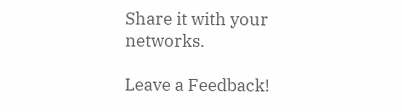Share it with your networks.

Leave a Feedback!